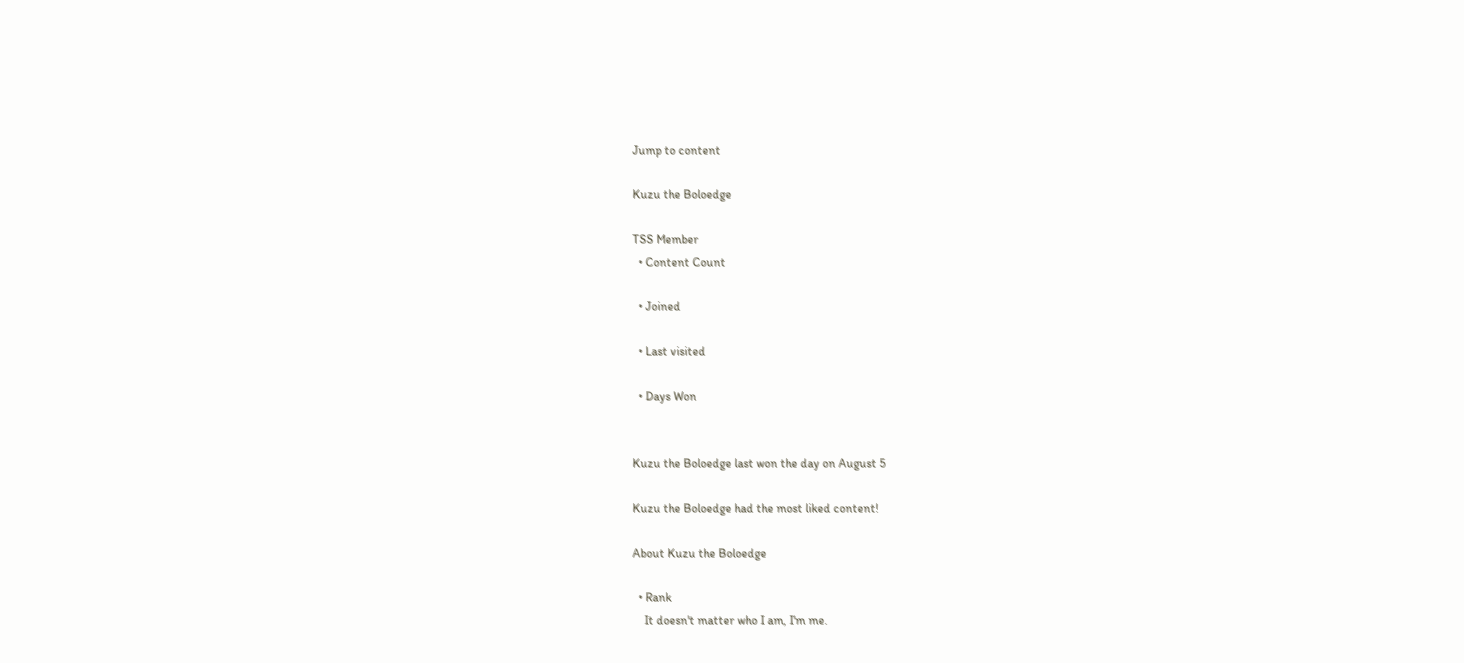Jump to content

Kuzu the Boloedge

TSS Member
  • Content Count

  • Joined

  • Last visited

  • Days Won


Kuzu the Boloedge last won the day on August 5

Kuzu the Boloedge had the most liked content!

About Kuzu the Boloedge

  • Rank
    It doesn't matter who I am, I'm me.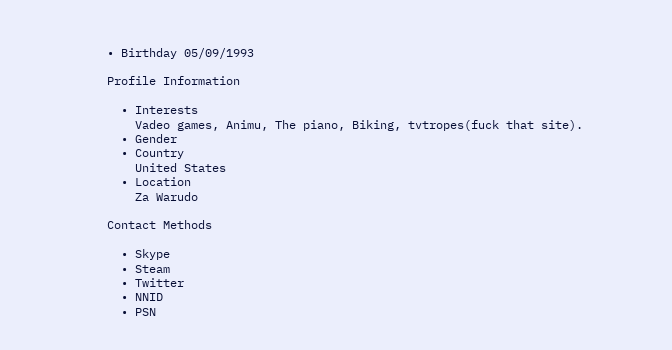• Birthday 05/09/1993

Profile Information

  • Interests
    Vadeo games, Animu, The piano, Biking, tvtropes(fuck that site).
  • Gender
  • Country
    United States
  • Location
    Za Warudo

Contact Methods

  • Skype
  • Steam
  • Twitter
  • NNID
  • PSN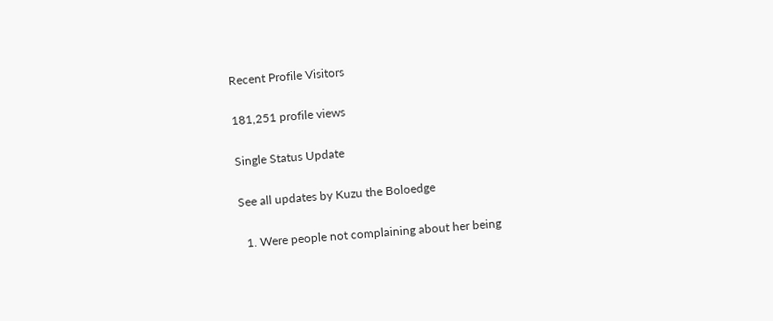Recent Profile Visitors

181,251 profile views

Single Status Update

See all updates by Kuzu the Boloedge

  1. Were people not complaining about her being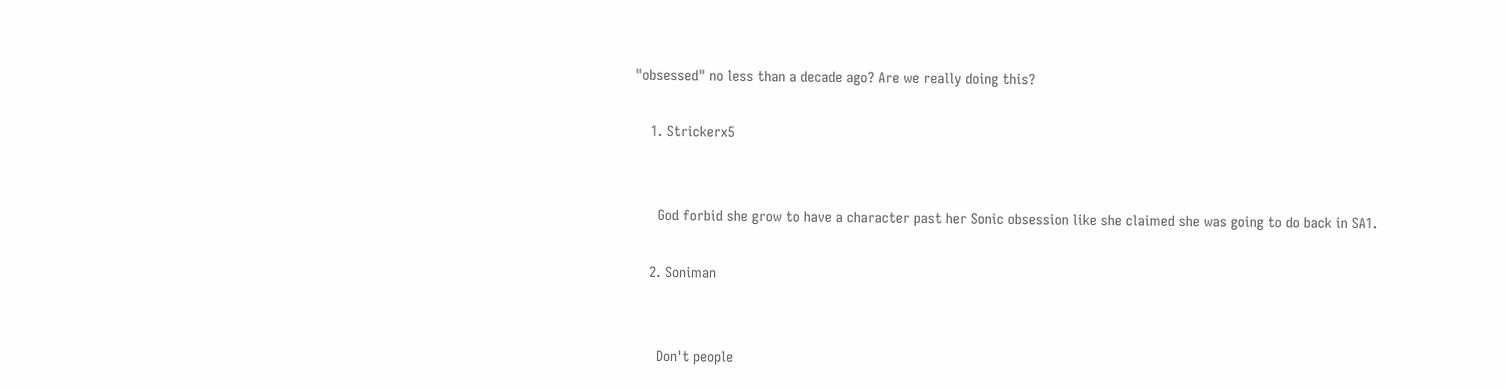"obsessed" no less than a decade ago? Are we really doing this?

    1. Strickerx5


      God forbid she grow to have a character past her Sonic obsession like she claimed she was going to do back in SA1.

    2. Soniman


      Don't people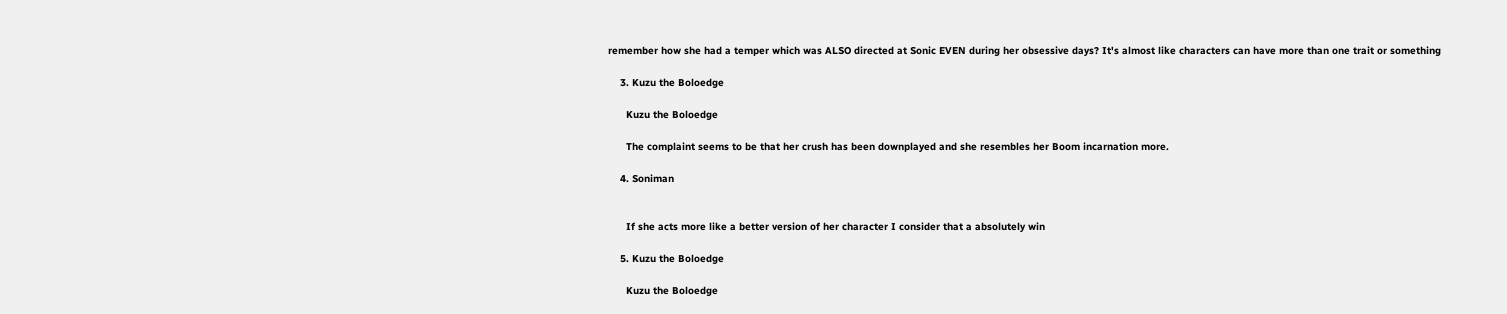remember how she had a temper which was ALSO directed at Sonic EVEN during her obsessive days? It's almost like characters can have more than one trait or something

    3. Kuzu the Boloedge

      Kuzu the Boloedge

      The complaint seems to be that her crush has been downplayed and she resembles her Boom incarnation more.

    4. Soniman


      If she acts more like a better version of her character I consider that a absolutely win

    5. Kuzu the Boloedge

      Kuzu the Boloedge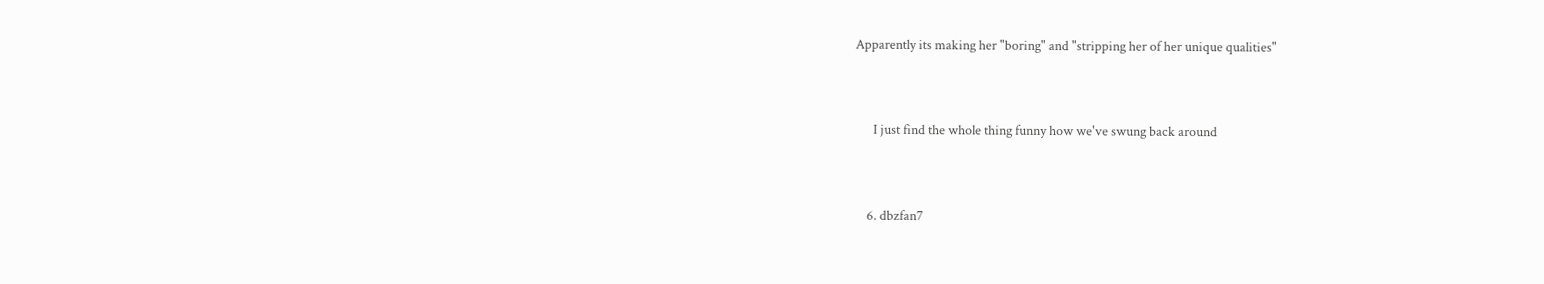Apparently its making her "boring" and "stripping her of her unique qualities"


      I just find the whole thing funny how we've swung back around


    6. dbzfan7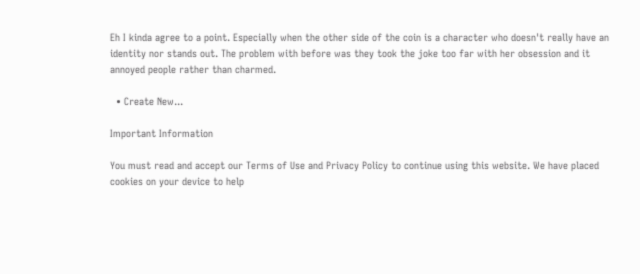Eh I kinda agree to a point. Especially when the other side of the coin is a character who doesn't really have an identity nor stands out. The problem with before was they took the joke too far with her obsession and it annoyed people rather than charmed.

  • Create New...

Important Information

You must read and accept our Terms of Use and Privacy Policy to continue using this website. We have placed cookies on your device to help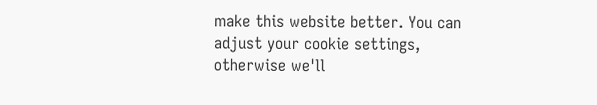make this website better. You can adjust your cookie settings, otherwise we'll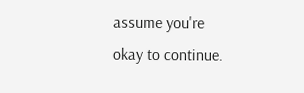assume you're okay to continue.